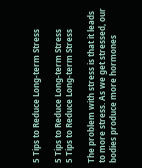5 Tips to Reduce Long-term Stress

5 Tips to Reduce Long-term Stress
5 Tips to Reduce Long-term Stress

The problem with stress is that it leads to more stress. As we get stressed, our bodies produce more hormones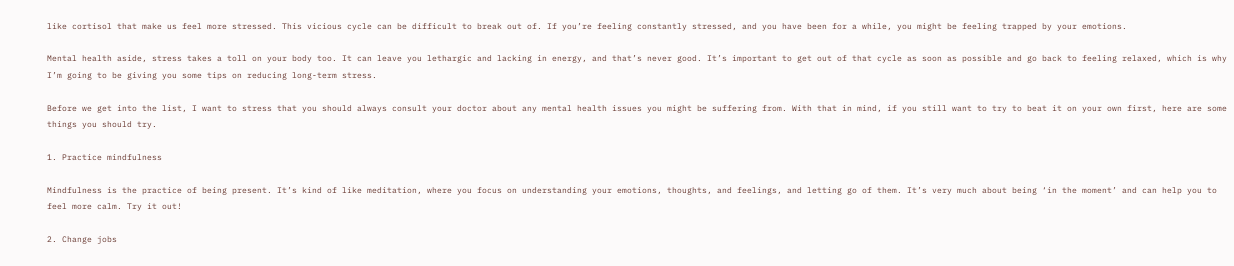like cortisol that make us feel more stressed. This vicious cycle can be difficult to break out of. If you’re feeling constantly stressed, and you have been for a while, you might be feeling trapped by your emotions.

Mental health aside, stress takes a toll on your body too. It can leave you lethargic and lacking in energy, and that’s never good. It’s important to get out of that cycle as soon as possible and go back to feeling relaxed, which is why I’m going to be giving you some tips on reducing long-term stress.

Before we get into the list, I want to stress that you should always consult your doctor about any mental health issues you might be suffering from. With that in mind, if you still want to try to beat it on your own first, here are some things you should try.

1. Practice mindfulness

Mindfulness is the practice of being present. It’s kind of like meditation, where you focus on understanding your emotions, thoughts, and feelings, and letting go of them. It’s very much about being ‘in the moment’ and can help you to feel more calm. Try it out!

2. Change jobs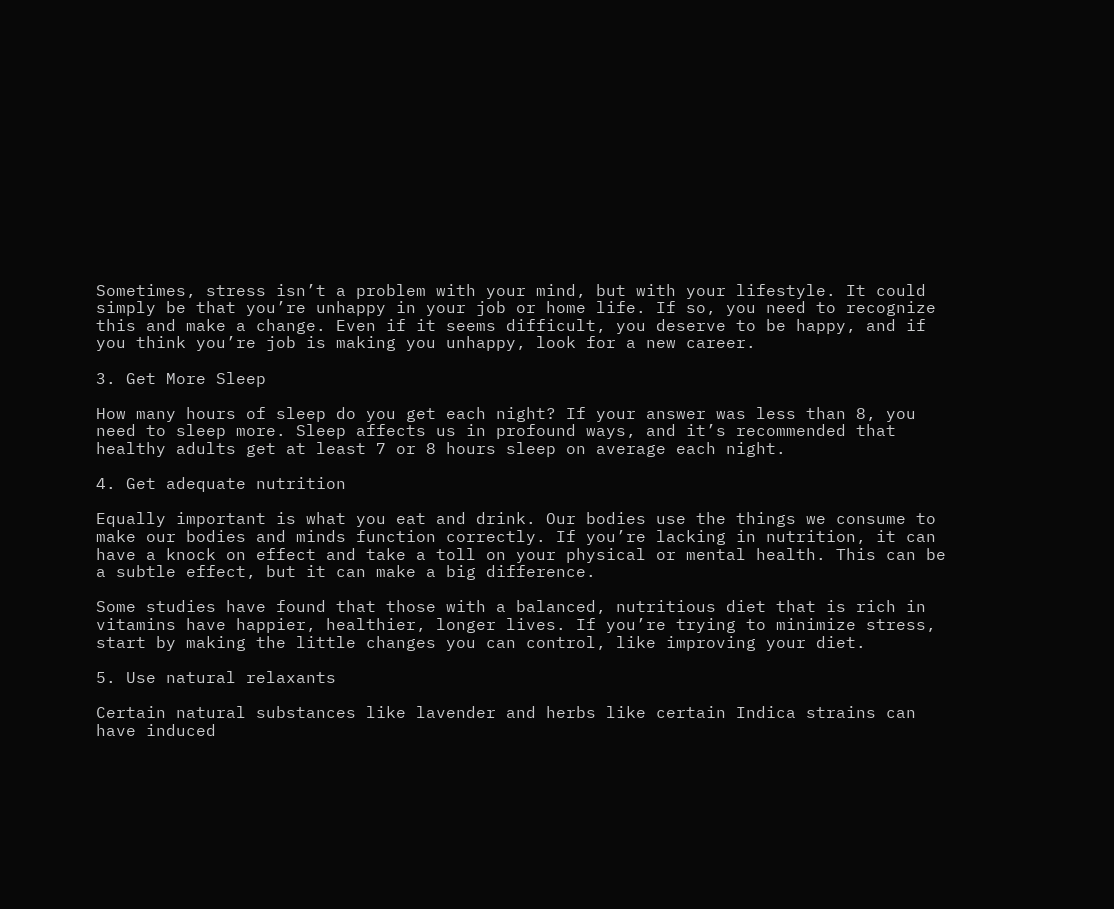Sometimes, stress isn’t a problem with your mind, but with your lifestyle. It could simply be that you’re unhappy in your job or home life. If so, you need to recognize this and make a change. Even if it seems difficult, you deserve to be happy, and if you think you’re job is making you unhappy, look for a new career.

3. Get More Sleep

How many hours of sleep do you get each night? If your answer was less than 8, you need to sleep more. Sleep affects us in profound ways, and it’s recommended that healthy adults get at least 7 or 8 hours sleep on average each night.

4. Get adequate nutrition

Equally important is what you eat and drink. Our bodies use the things we consume to make our bodies and minds function correctly. If you’re lacking in nutrition, it can have a knock on effect and take a toll on your physical or mental health. This can be a subtle effect, but it can make a big difference.

Some studies have found that those with a balanced, nutritious diet that is rich in vitamins have happier, healthier, longer lives. If you’re trying to minimize stress, start by making the little changes you can control, like improving your diet.

5. Use natural relaxants

Certain natural substances like lavender and herbs like certain Indica strains can have induced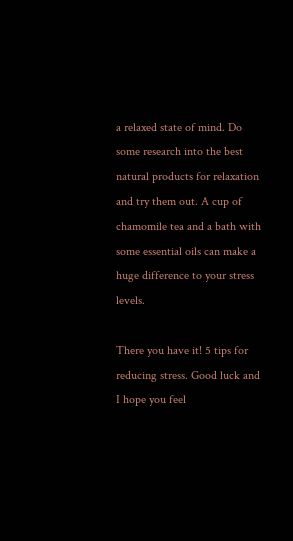a relaxed state of mind. Do some research into the best natural products for relaxation and try them out. A cup of chamomile tea and a bath with some essential oils can make a huge difference to your stress levels.

There you have it! 5 tips for reducing stress. Good luck and I hope you feel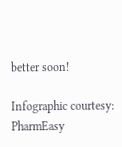better soon!

Infographic courtesy: PharmEasy